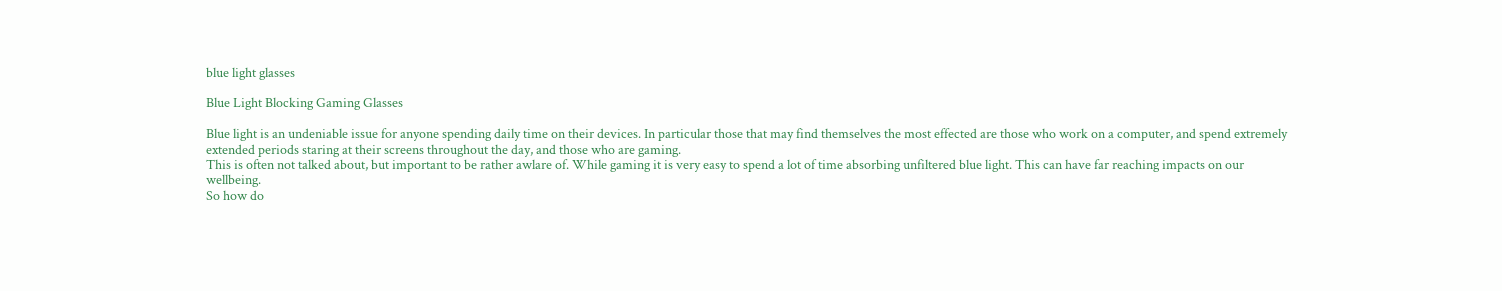blue light glasses

Blue Light Blocking Gaming Glasses

Blue light is an undeniable issue for anyone spending daily time on their devices. In particular those that may find themselves the most effected are those who work on a computer, and spend extremely extended periods staring at their screens throughout the day, and those who are gaming.
This is often not talked about, but important to be rather awlare of. While gaming it is very easy to spend a lot of time absorbing unfiltered blue light. This can have far reaching impacts on our wellbeing.
So how do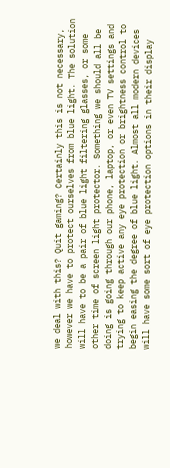we deal with this? Quit gaming? Certainly this is not necessary, however we have to protect ourselves from blue light. The solution will have to be a pair of blue light filtering glasses, or some other time of screen light protector. Something we should all be doing is going through our phone, laptop, or even TV settings and trying to keep active any eye protection or brightness control to begin easing the degree of blue light. Almost all modern devices will have some sort of eye protection options in their display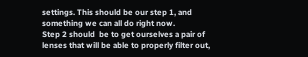settings. This should be our step 1, and something we can all do right now.
Step 2 should  be to get ourselves a pair of lenses that will be able to properly filter out,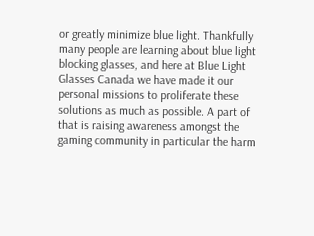or greatly minimize blue light. Thankfully many people are learning about blue light blocking glasses, and here at Blue Light Glasses Canada we have made it our personal missions to proliferate these solutions as much as possible. A part of that is raising awareness amongst the gaming community in particular the harm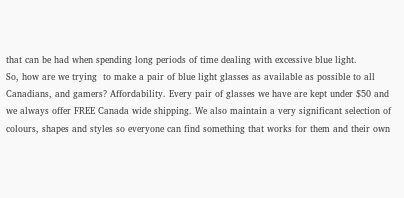that can be had when spending long periods of time dealing with excessive blue light.
So, how are we trying  to make a pair of blue light glasses as available as possible to all Canadians, and gamers? Affordability. Every pair of glasses we have are kept under $50 and we always offer FREE Canada wide shipping. We also maintain a very significant selection of colours, shapes and styles so everyone can find something that works for them and their own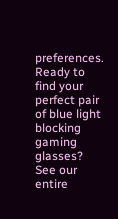preferences.
Ready to find your perfect pair of blue light blocking gaming glasses?
See our entire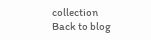collection
Back to blog